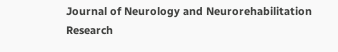Journal of Neurology and Neurorehabilitation Research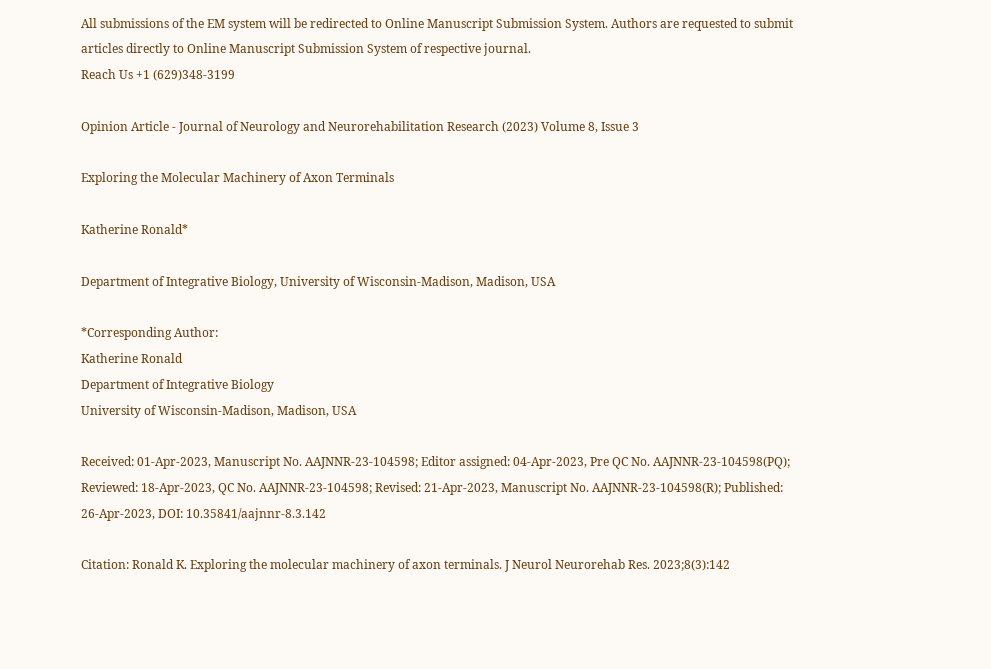All submissions of the EM system will be redirected to Online Manuscript Submission System. Authors are requested to submit articles directly to Online Manuscript Submission System of respective journal.
Reach Us +1 (629)348-3199

Opinion Article - Journal of Neurology and Neurorehabilitation Research (2023) Volume 8, Issue 3

Exploring the Molecular Machinery of Axon Terminals

Katherine Ronald*

Department of Integrative Biology, University of Wisconsin-Madison, Madison, USA

*Corresponding Author:
Katherine Ronald
Department of Integrative Biology
University of Wisconsin-Madison, Madison, USA

Received: 01-Apr-2023, Manuscript No. AAJNNR-23-104598; Editor assigned: 04-Apr-2023, Pre QC No. AAJNNR-23-104598(PQ); Reviewed: 18-Apr-2023, QC No. AAJNNR-23-104598; Revised: 21-Apr-2023, Manuscript No. AAJNNR-23-104598(R); Published: 26-Apr-2023, DOI: 10.35841/aajnnr-8.3.142

Citation: Ronald K. Exploring the molecular machinery of axon terminals. J Neurol Neurorehab Res. 2023;8(3):142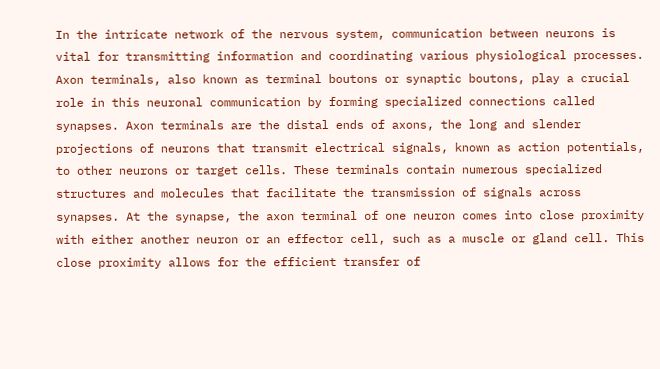In the intricate network of the nervous system, communication between neurons is vital for transmitting information and coordinating various physiological processes. Axon terminals, also known as terminal boutons or synaptic boutons, play a crucial role in this neuronal communication by forming specialized connections called synapses. Axon terminals are the distal ends of axons, the long and slender projections of neurons that transmit electrical signals, known as action potentials, to other neurons or target cells. These terminals contain numerous specialized structures and molecules that facilitate the transmission of signals across synapses. At the synapse, the axon terminal of one neuron comes into close proximity with either another neuron or an effector cell, such as a muscle or gland cell. This close proximity allows for the efficient transfer of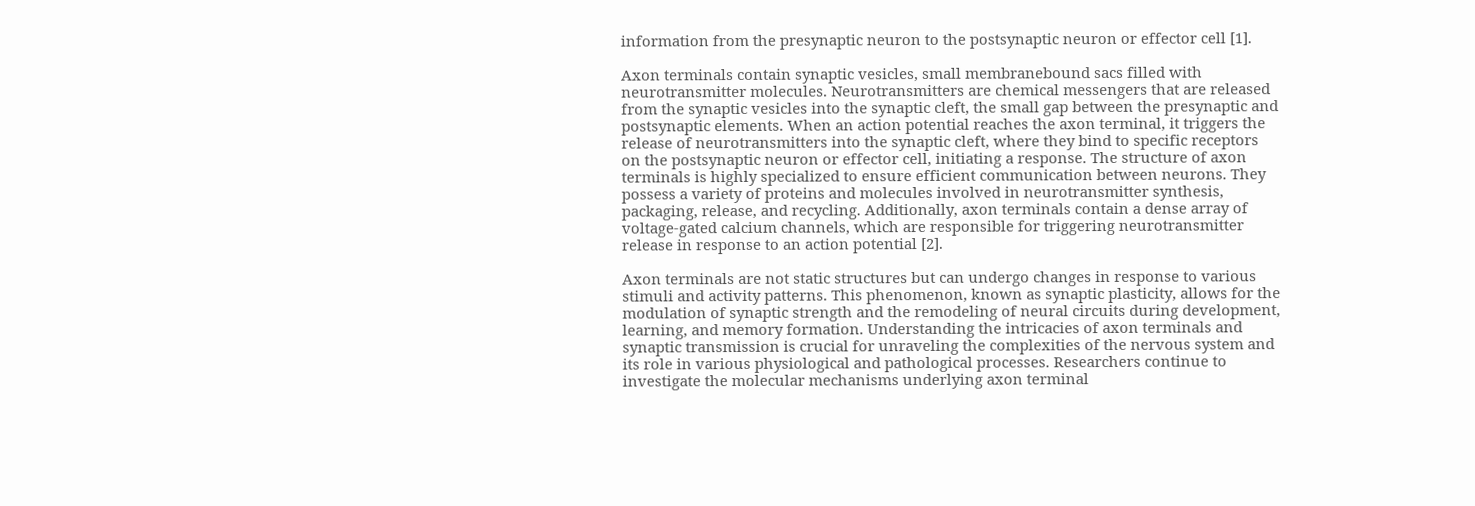information from the presynaptic neuron to the postsynaptic neuron or effector cell [1].

Axon terminals contain synaptic vesicles, small membranebound sacs filled with neurotransmitter molecules. Neurotransmitters are chemical messengers that are released from the synaptic vesicles into the synaptic cleft, the small gap between the presynaptic and postsynaptic elements. When an action potential reaches the axon terminal, it triggers the release of neurotransmitters into the synaptic cleft, where they bind to specific receptors on the postsynaptic neuron or effector cell, initiating a response. The structure of axon terminals is highly specialized to ensure efficient communication between neurons. They possess a variety of proteins and molecules involved in neurotransmitter synthesis, packaging, release, and recycling. Additionally, axon terminals contain a dense array of voltage-gated calcium channels, which are responsible for triggering neurotransmitter release in response to an action potential [2].

Axon terminals are not static structures but can undergo changes in response to various stimuli and activity patterns. This phenomenon, known as synaptic plasticity, allows for the modulation of synaptic strength and the remodeling of neural circuits during development, learning, and memory formation. Understanding the intricacies of axon terminals and synaptic transmission is crucial for unraveling the complexities of the nervous system and its role in various physiological and pathological processes. Researchers continue to investigate the molecular mechanisms underlying axon terminal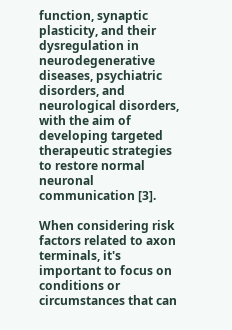function, synaptic plasticity, and their dysregulation in neurodegenerative diseases, psychiatric disorders, and neurological disorders, with the aim of developing targeted therapeutic strategies to restore normal neuronal communication [3].

When considering risk factors related to axon terminals, it's important to focus on conditions or circumstances that can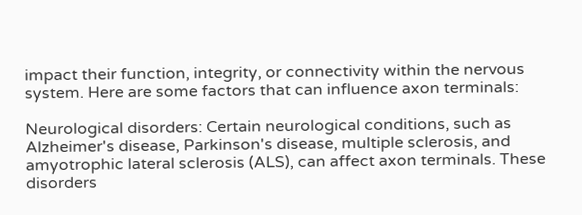impact their function, integrity, or connectivity within the nervous system. Here are some factors that can influence axon terminals:

Neurological disorders: Certain neurological conditions, such as Alzheimer's disease, Parkinson's disease, multiple sclerosis, and amyotrophic lateral sclerosis (ALS), can affect axon terminals. These disorders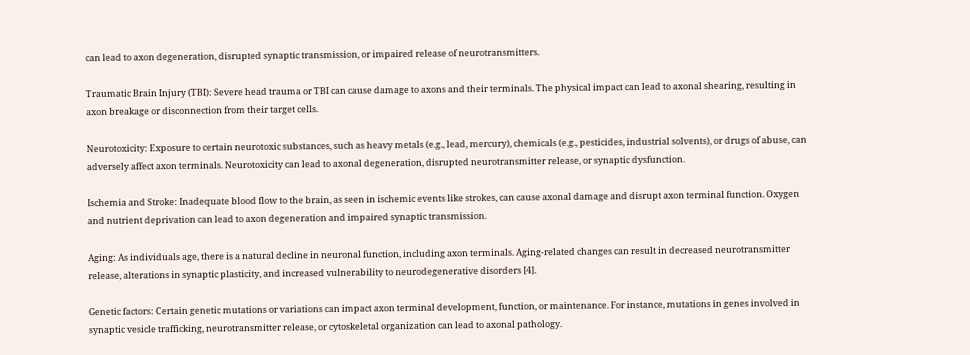can lead to axon degeneration, disrupted synaptic transmission, or impaired release of neurotransmitters.

Traumatic Brain Injury (TBI): Severe head trauma or TBI can cause damage to axons and their terminals. The physical impact can lead to axonal shearing, resulting in axon breakage or disconnection from their target cells.

Neurotoxicity: Exposure to certain neurotoxic substances, such as heavy metals (e.g., lead, mercury), chemicals (e.g., pesticides, industrial solvents), or drugs of abuse, can adversely affect axon terminals. Neurotoxicity can lead to axonal degeneration, disrupted neurotransmitter release, or synaptic dysfunction.

Ischemia and Stroke: Inadequate blood flow to the brain, as seen in ischemic events like strokes, can cause axonal damage and disrupt axon terminal function. Oxygen and nutrient deprivation can lead to axon degeneration and impaired synaptic transmission.

Aging: As individuals age, there is a natural decline in neuronal function, including axon terminals. Aging-related changes can result in decreased neurotransmitter release, alterations in synaptic plasticity, and increased vulnerability to neurodegenerative disorders [4].

Genetic factors: Certain genetic mutations or variations can impact axon terminal development, function, or maintenance. For instance, mutations in genes involved in synaptic vesicle trafficking, neurotransmitter release, or cytoskeletal organization can lead to axonal pathology.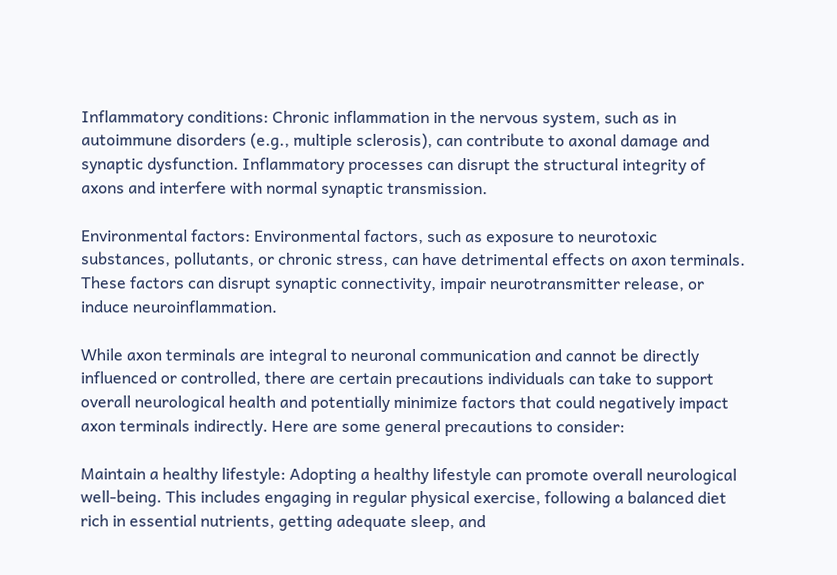Inflammatory conditions: Chronic inflammation in the nervous system, such as in autoimmune disorders (e.g., multiple sclerosis), can contribute to axonal damage and synaptic dysfunction. Inflammatory processes can disrupt the structural integrity of axons and interfere with normal synaptic transmission.

Environmental factors: Environmental factors, such as exposure to neurotoxic substances, pollutants, or chronic stress, can have detrimental effects on axon terminals. These factors can disrupt synaptic connectivity, impair neurotransmitter release, or induce neuroinflammation.

While axon terminals are integral to neuronal communication and cannot be directly influenced or controlled, there are certain precautions individuals can take to support overall neurological health and potentially minimize factors that could negatively impact axon terminals indirectly. Here are some general precautions to consider:

Maintain a healthy lifestyle: Adopting a healthy lifestyle can promote overall neurological well-being. This includes engaging in regular physical exercise, following a balanced diet rich in essential nutrients, getting adequate sleep, and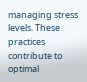managing stress levels. These practices contribute to optimal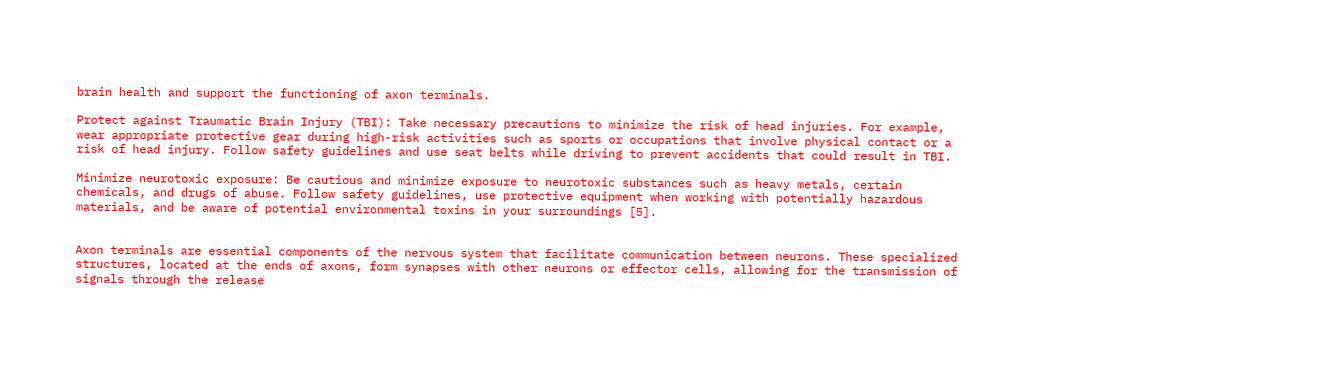brain health and support the functioning of axon terminals.

Protect against Traumatic Brain Injury (TBI): Take necessary precautions to minimize the risk of head injuries. For example, wear appropriate protective gear during high-risk activities such as sports or occupations that involve physical contact or a risk of head injury. Follow safety guidelines and use seat belts while driving to prevent accidents that could result in TBI.

Minimize neurotoxic exposure: Be cautious and minimize exposure to neurotoxic substances such as heavy metals, certain chemicals, and drugs of abuse. Follow safety guidelines, use protective equipment when working with potentially hazardous materials, and be aware of potential environmental toxins in your surroundings [5].


Axon terminals are essential components of the nervous system that facilitate communication between neurons. These specialized structures, located at the ends of axons, form synapses with other neurons or effector cells, allowing for the transmission of signals through the release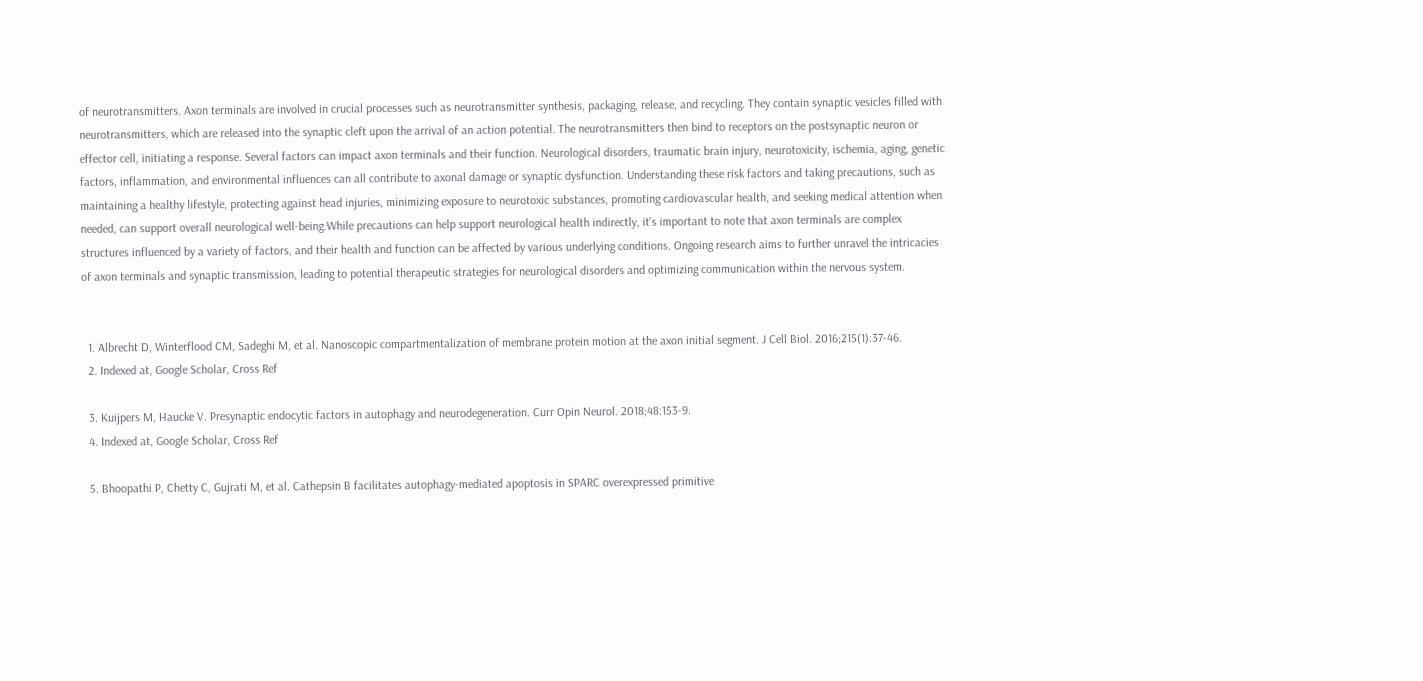of neurotransmitters. Axon terminals are involved in crucial processes such as neurotransmitter synthesis, packaging, release, and recycling. They contain synaptic vesicles filled with neurotransmitters, which are released into the synaptic cleft upon the arrival of an action potential. The neurotransmitters then bind to receptors on the postsynaptic neuron or effector cell, initiating a response. Several factors can impact axon terminals and their function. Neurological disorders, traumatic brain injury, neurotoxicity, ischemia, aging, genetic factors, inflammation, and environmental influences can all contribute to axonal damage or synaptic dysfunction. Understanding these risk factors and taking precautions, such as maintaining a healthy lifestyle, protecting against head injuries, minimizing exposure to neurotoxic substances, promoting cardiovascular health, and seeking medical attention when needed, can support overall neurological well-being.While precautions can help support neurological health indirectly, it's important to note that axon terminals are complex structures influenced by a variety of factors, and their health and function can be affected by various underlying conditions. Ongoing research aims to further unravel the intricacies of axon terminals and synaptic transmission, leading to potential therapeutic strategies for neurological disorders and optimizing communication within the nervous system.


  1. Albrecht D, Winterflood CM, Sadeghi M, et al. Nanoscopic compartmentalization of membrane protein motion at the axon initial segment. J Cell Biol. 2016;215(1):37-46.
  2. Indexed at, Google Scholar, Cross Ref

  3. Kuijpers M, Haucke V. Presynaptic endocytic factors in autophagy and neurodegeneration. Curr Opin Neurol. 2018;48:153-9.
  4. Indexed at, Google Scholar, Cross Ref

  5. Bhoopathi P, Chetty C, Gujrati M, et al. Cathepsin B facilitates autophagy-mediated apoptosis in SPARC overexpressed primitive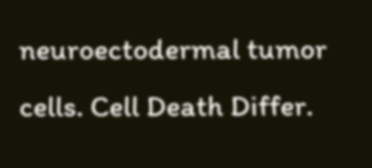neuroectodermal tumor cells. Cell Death Differ.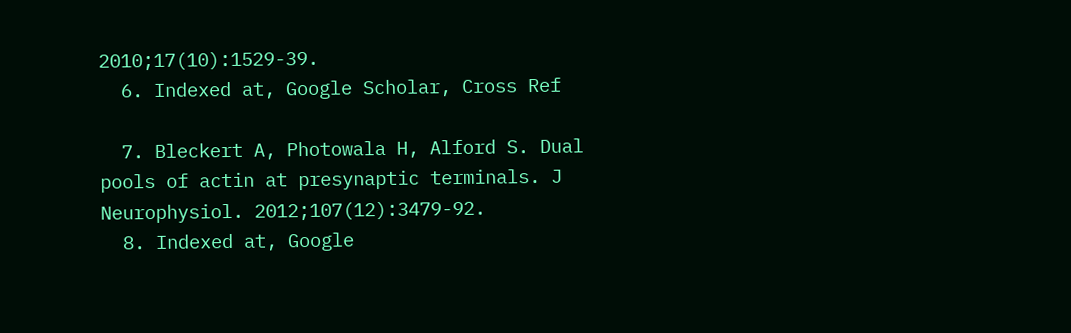2010;17(10):1529-39.
  6. Indexed at, Google Scholar, Cross Ref

  7. Bleckert A, Photowala H, Alford S. Dual pools of actin at presynaptic terminals. J Neurophysiol. 2012;107(12):3479-92.
  8. Indexed at, Google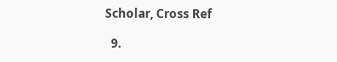Scholar, Cross Ref

  9.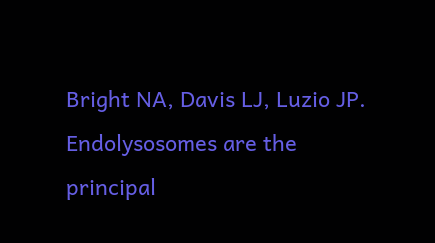Bright NA, Davis LJ, Luzio JP. Endolysosomes are the principal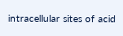intracellular sites of acid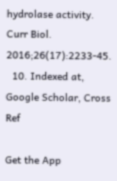hydrolase activity. Curr Biol. 2016;26(17):2233-45.
  10. Indexed at, Google Scholar, Cross Ref

Get the App